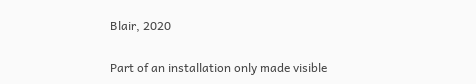Blair, 2020

Part of an installation only made visible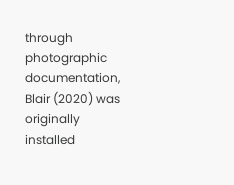through photographic documentation, Blair (2020) was originally installed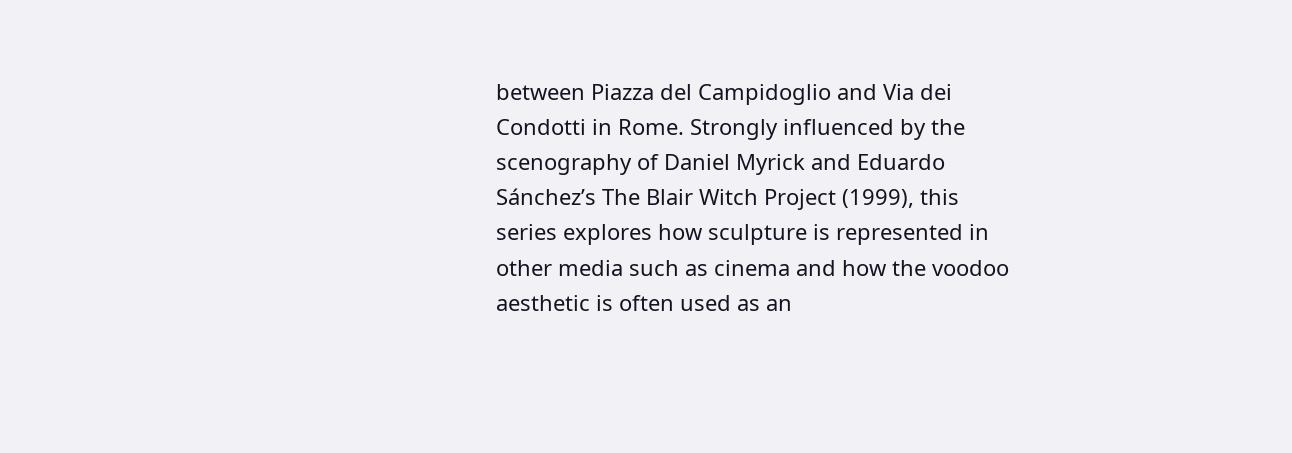between Piazza del Campidoglio and Via dei Condotti in Rome. Strongly influenced by the scenography of Daniel Myrick and Eduardo Sánchez’s The Blair Witch Project (1999), this series explores how sculpture is represented in other media such as cinema and how the voodoo aesthetic is often used as an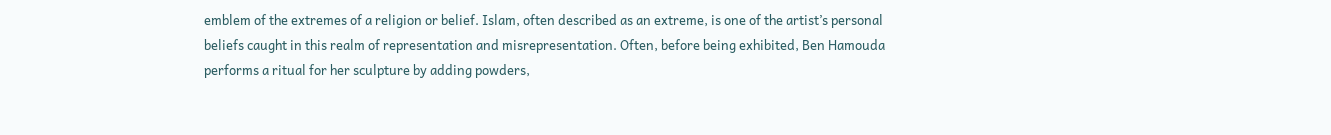emblem of the extremes of a religion or belief. Islam, often described as an extreme, is one of the artist’s personal beliefs caught in this realm of representation and misrepresentation. Often, before being exhibited, Ben Hamouda performs a ritual for her sculpture by adding powders,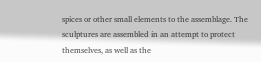spices or other small elements to the assemblage. The sculptures are assembled in an attempt to protect themselves, as well as the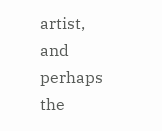artist, and perhaps the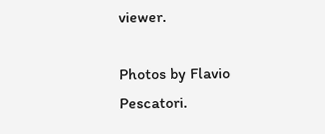viewer.

Photos by Flavio Pescatori.